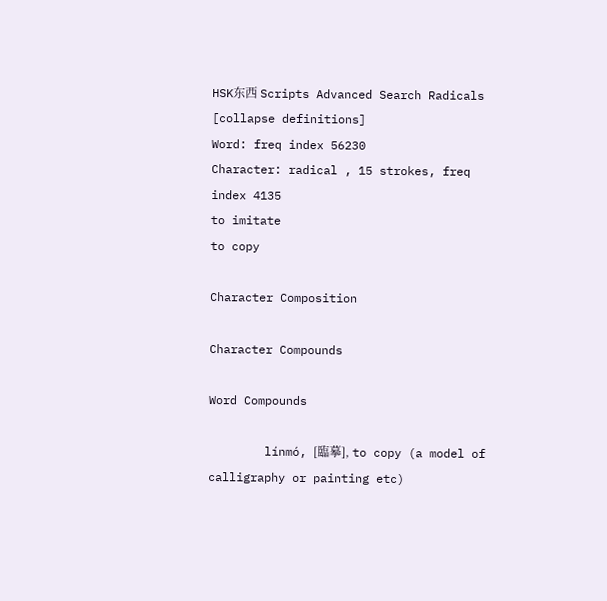HSK东西 Scripts Advanced Search Radicals [collapse definitions]
Word: freq index 56230
Character: radical , 15 strokes, freq index 4135
to imitate
to copy

Character Composition

Character Compounds

Word Compounds

        línmó, [臨摹], to copy (a model of calligraphy or painting etc)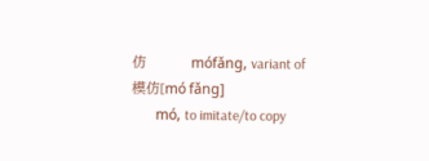仿         mófǎng, variant of 模仿[mó fǎng]
        mó, to imitate/to copy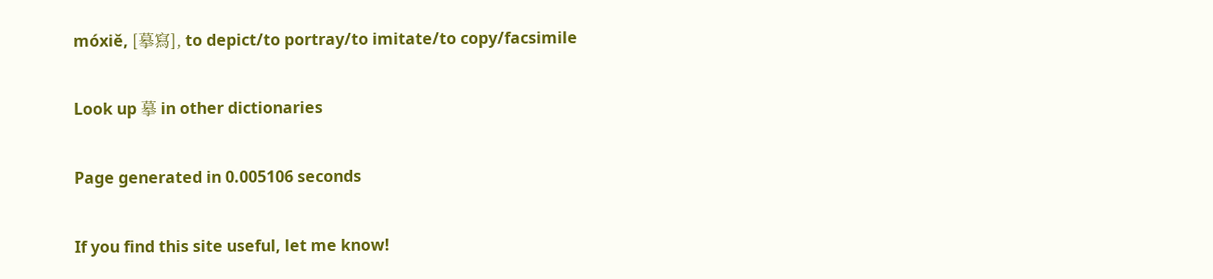móxiě, [摹寫], to depict/to portray/to imitate/to copy/facsimile

Look up 摹 in other dictionaries

Page generated in 0.005106 seconds

If you find this site useful, let me know!